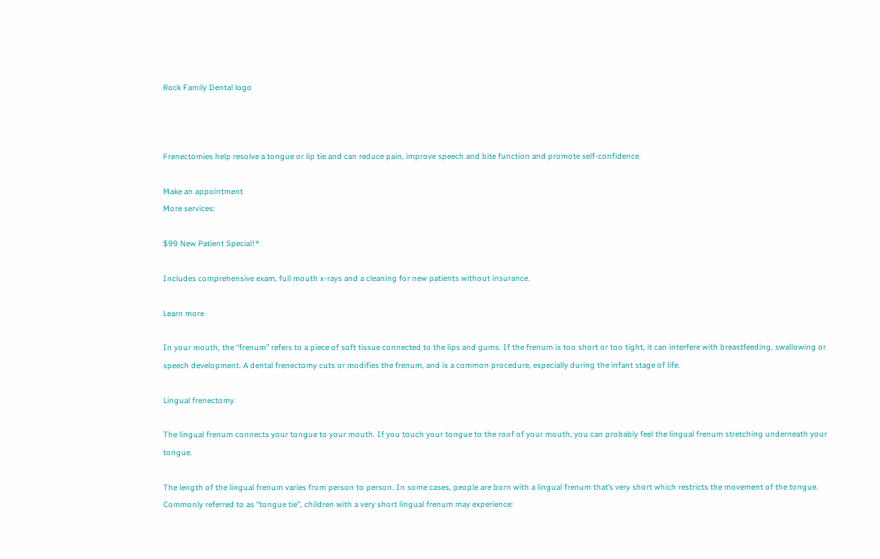Rock Family Dental logo



Frenectomies help resolve a tongue or lip tie and can reduce pain, improve speech and bite function and promote self-confidence.

Make an appointment
More services:

$99 New Patient Special!*

Includes comprehensive exam, full mouth x-rays and a cleaning for new patients without insurance.

Learn more

In your mouth, the “frenum” refers to a piece of soft tissue connected to the lips and gums. If the frenum is too short or too tight, it can interfere with breastfeeding, swallowing or speech development. A dental frenectomy cuts or modifies the frenum, and is a common procedure, especially during the infant stage of life.

Lingual frenectomy

The lingual frenum connects your tongue to your mouth. If you touch your tongue to the roof of your mouth, you can probably feel the lingual frenum stretching underneath your tongue.

The length of the lingual frenum varies from person to person. In some cases, people are born with a lingual frenum that’s very short which restricts the movement of the tongue. Commonly referred to as “tongue tie”, children with a very short lingual frenum may experience: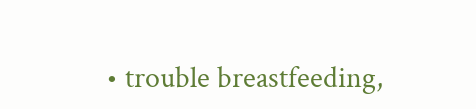• trouble breastfeeding,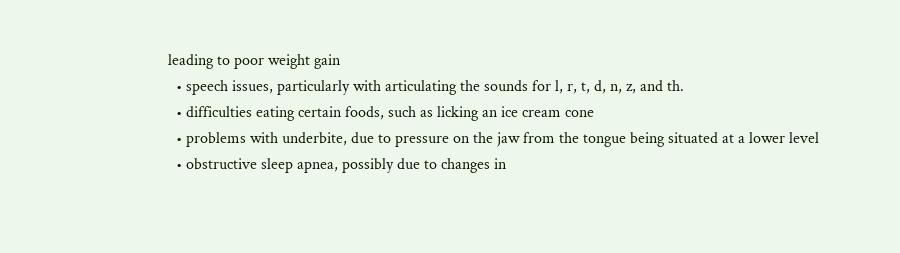leading to poor weight gain
  • speech issues, particularly with articulating the sounds for l, r, t, d, n, z, and th.
  • difficulties eating certain foods, such as licking an ice cream cone
  • problems with underbite, due to pressure on the jaw from the tongue being situated at a lower level
  • obstructive sleep apnea, possibly due to changes in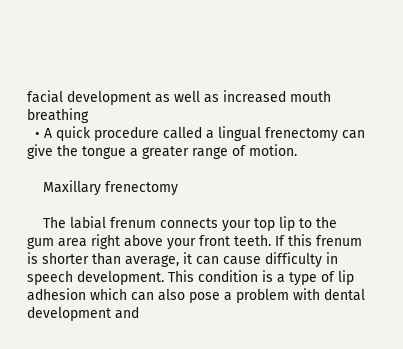facial development as well as increased mouth breathing
  • A quick procedure called a lingual frenectomy can give the tongue a greater range of motion.

    Maxillary frenectomy

    The labial frenum connects your top lip to the gum area right above your front teeth. If this frenum is shorter than average, it can cause difficulty in speech development. This condition is a type of lip adhesion which can also pose a problem with dental development and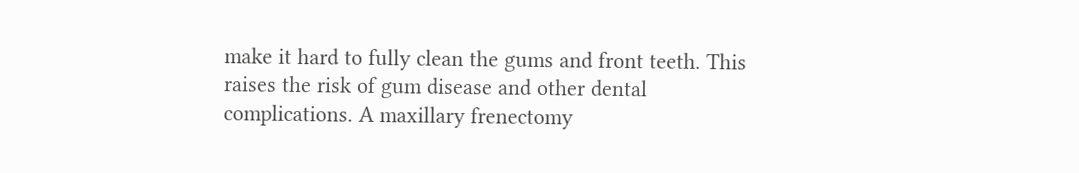make it hard to fully clean the gums and front teeth. This raises the risk of gum disease and other dental complications. A maxillary frenectomy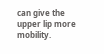can give the upper lip more mobility.